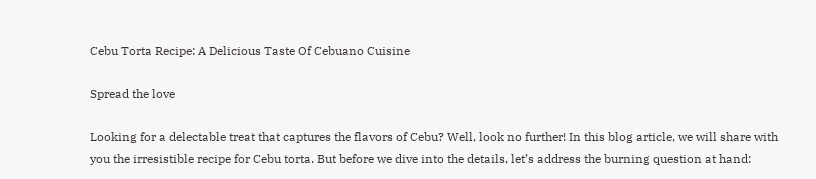Cebu Torta Recipe: A Delicious Taste Of Cebuano Cuisine

Spread the love

Looking for a delectable treat that captures the flavors of Cebu? Well, look no further! In this blog article, we will share with you the irresistible recipe for Cebu torta. But before we dive into the details, let’s address the burning question at hand: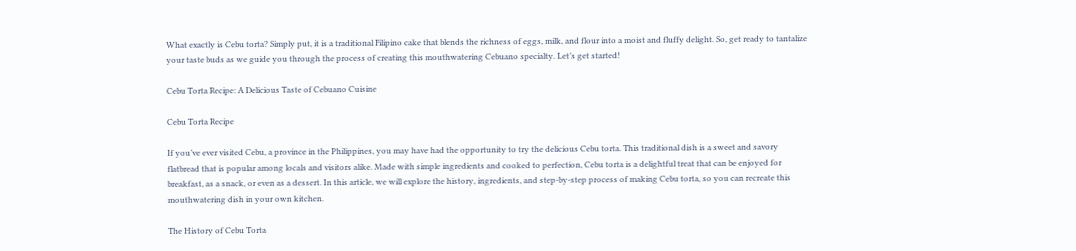What exactly is Cebu torta? Simply put, it is a traditional Filipino cake that blends the richness of eggs, milk, and flour into a moist and fluffy delight. So, get ready to tantalize your taste buds as we guide you through the process of creating this mouthwatering Cebuano specialty. Let’s get started!

Cebu Torta Recipe: A Delicious Taste of Cebuano Cuisine

Cebu Torta Recipe

If you’ve ever visited Cebu, a province in the Philippines, you may have had the opportunity to try the delicious Cebu torta. This traditional dish is a sweet and savory flatbread that is popular among locals and visitors alike. Made with simple ingredients and cooked to perfection, Cebu torta is a delightful treat that can be enjoyed for breakfast, as a snack, or even as a dessert. In this article, we will explore the history, ingredients, and step-by-step process of making Cebu torta, so you can recreate this mouthwatering dish in your own kitchen.

The History of Cebu Torta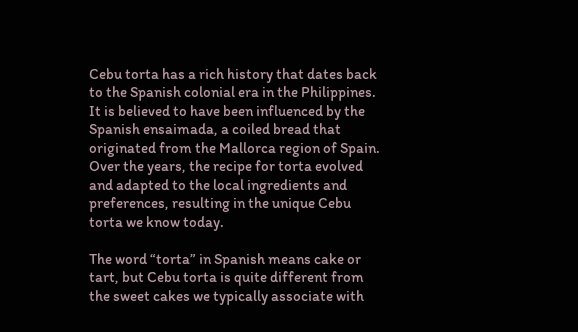Cebu torta has a rich history that dates back to the Spanish colonial era in the Philippines. It is believed to have been influenced by the Spanish ensaimada, a coiled bread that originated from the Mallorca region of Spain. Over the years, the recipe for torta evolved and adapted to the local ingredients and preferences, resulting in the unique Cebu torta we know today.

The word “torta” in Spanish means cake or tart, but Cebu torta is quite different from the sweet cakes we typically associate with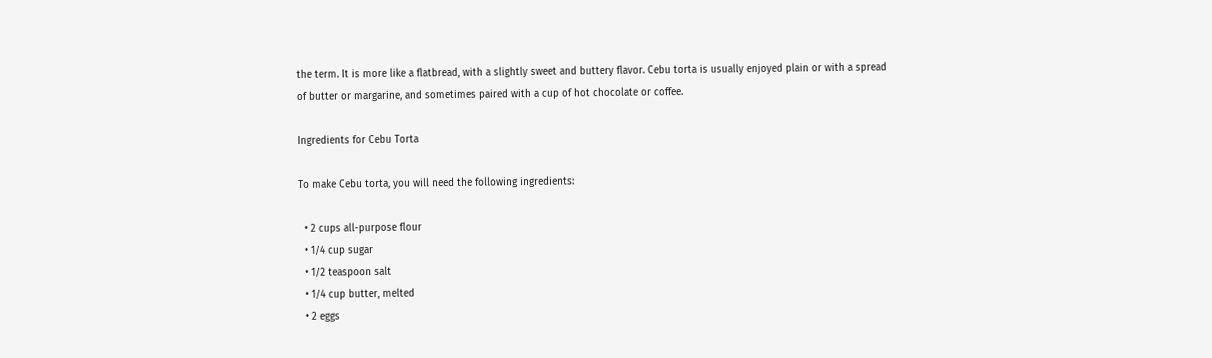the term. It is more like a flatbread, with a slightly sweet and buttery flavor. Cebu torta is usually enjoyed plain or with a spread of butter or margarine, and sometimes paired with a cup of hot chocolate or coffee.

Ingredients for Cebu Torta

To make Cebu torta, you will need the following ingredients:

  • 2 cups all-purpose flour
  • 1/4 cup sugar
  • 1/2 teaspoon salt
  • 1/4 cup butter, melted
  • 2 eggs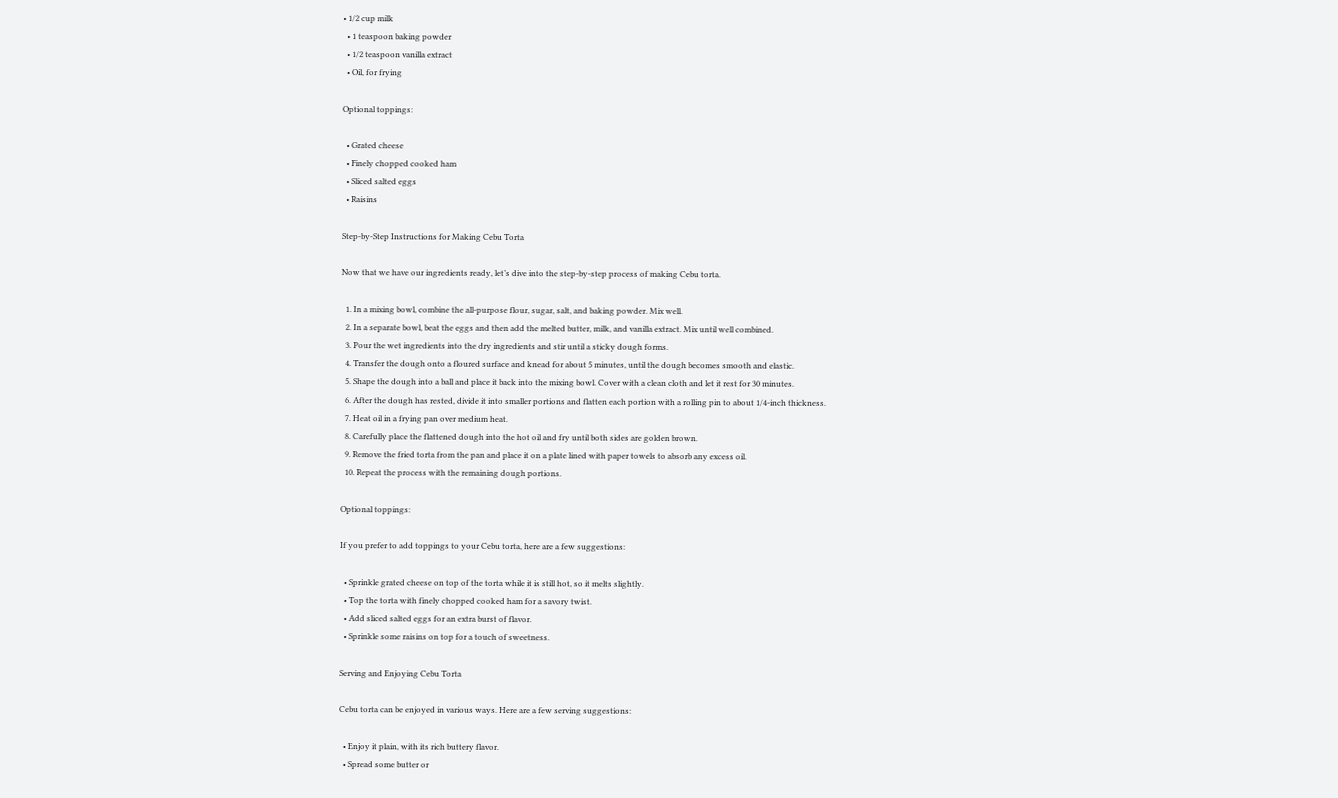• 1/2 cup milk
  • 1 teaspoon baking powder
  • 1/2 teaspoon vanilla extract
  • Oil, for frying

Optional toppings:

  • Grated cheese
  • Finely chopped cooked ham
  • Sliced salted eggs
  • Raisins

Step-by-Step Instructions for Making Cebu Torta

Now that we have our ingredients ready, let’s dive into the step-by-step process of making Cebu torta.

  1. In a mixing bowl, combine the all-purpose flour, sugar, salt, and baking powder. Mix well.
  2. In a separate bowl, beat the eggs and then add the melted butter, milk, and vanilla extract. Mix until well combined.
  3. Pour the wet ingredients into the dry ingredients and stir until a sticky dough forms.
  4. Transfer the dough onto a floured surface and knead for about 5 minutes, until the dough becomes smooth and elastic.
  5. Shape the dough into a ball and place it back into the mixing bowl. Cover with a clean cloth and let it rest for 30 minutes.
  6. After the dough has rested, divide it into smaller portions and flatten each portion with a rolling pin to about 1/4-inch thickness.
  7. Heat oil in a frying pan over medium heat.
  8. Carefully place the flattened dough into the hot oil and fry until both sides are golden brown.
  9. Remove the fried torta from the pan and place it on a plate lined with paper towels to absorb any excess oil.
  10. Repeat the process with the remaining dough portions.

Optional toppings:

If you prefer to add toppings to your Cebu torta, here are a few suggestions:

  • Sprinkle grated cheese on top of the torta while it is still hot, so it melts slightly.
  • Top the torta with finely chopped cooked ham for a savory twist.
  • Add sliced salted eggs for an extra burst of flavor.
  • Sprinkle some raisins on top for a touch of sweetness.

Serving and Enjoying Cebu Torta

Cebu torta can be enjoyed in various ways. Here are a few serving suggestions:

  • Enjoy it plain, with its rich buttery flavor.
  • Spread some butter or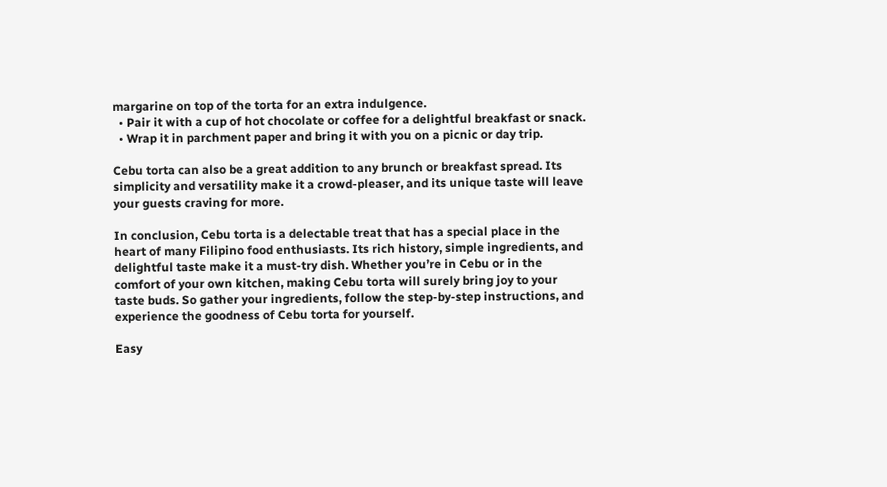margarine on top of the torta for an extra indulgence.
  • Pair it with a cup of hot chocolate or coffee for a delightful breakfast or snack.
  • Wrap it in parchment paper and bring it with you on a picnic or day trip.

Cebu torta can also be a great addition to any brunch or breakfast spread. Its simplicity and versatility make it a crowd-pleaser, and its unique taste will leave your guests craving for more.

In conclusion, Cebu torta is a delectable treat that has a special place in the heart of many Filipino food enthusiasts. Its rich history, simple ingredients, and delightful taste make it a must-try dish. Whether you’re in Cebu or in the comfort of your own kitchen, making Cebu torta will surely bring joy to your taste buds. So gather your ingredients, follow the step-by-step instructions, and experience the goodness of Cebu torta for yourself.

Easy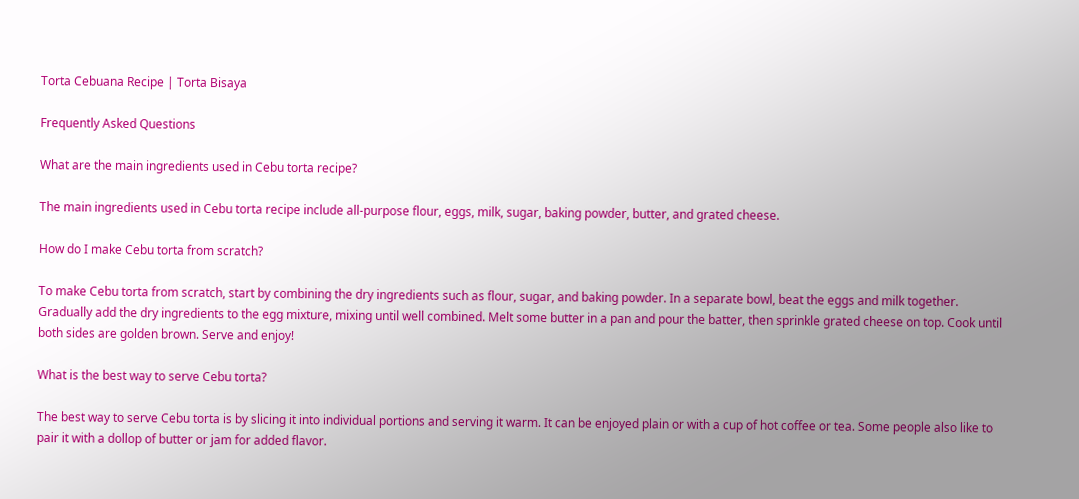Torta Cebuana Recipe | Torta Bisaya

Frequently Asked Questions

What are the main ingredients used in Cebu torta recipe?

The main ingredients used in Cebu torta recipe include all-purpose flour, eggs, milk, sugar, baking powder, butter, and grated cheese.

How do I make Cebu torta from scratch?

To make Cebu torta from scratch, start by combining the dry ingredients such as flour, sugar, and baking powder. In a separate bowl, beat the eggs and milk together. Gradually add the dry ingredients to the egg mixture, mixing until well combined. Melt some butter in a pan and pour the batter, then sprinkle grated cheese on top. Cook until both sides are golden brown. Serve and enjoy!

What is the best way to serve Cebu torta?

The best way to serve Cebu torta is by slicing it into individual portions and serving it warm. It can be enjoyed plain or with a cup of hot coffee or tea. Some people also like to pair it with a dollop of butter or jam for added flavor.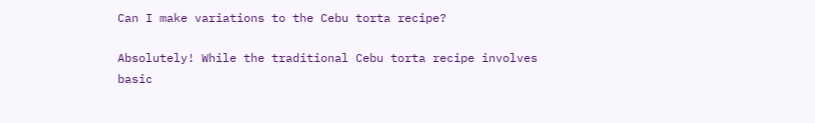Can I make variations to the Cebu torta recipe?

Absolutely! While the traditional Cebu torta recipe involves basic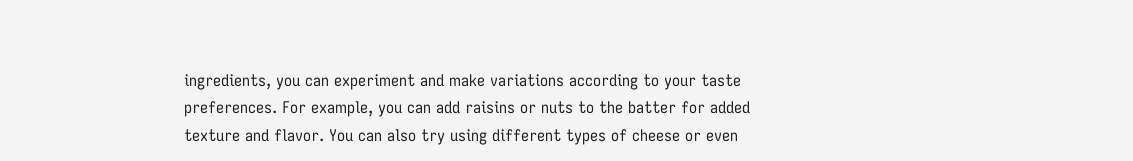ingredients, you can experiment and make variations according to your taste preferences. For example, you can add raisins or nuts to the batter for added texture and flavor. You can also try using different types of cheese or even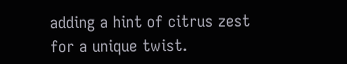adding a hint of citrus zest for a unique twist.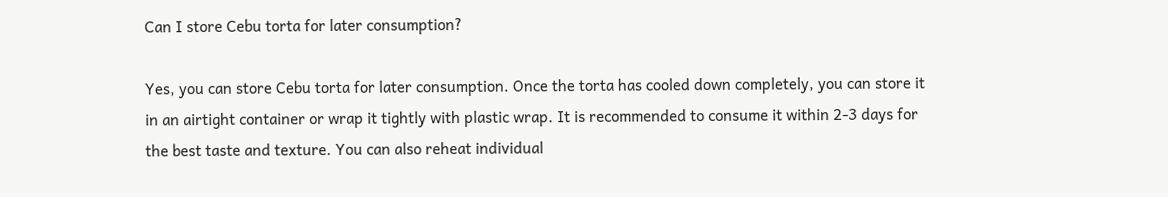Can I store Cebu torta for later consumption?

Yes, you can store Cebu torta for later consumption. Once the torta has cooled down completely, you can store it in an airtight container or wrap it tightly with plastic wrap. It is recommended to consume it within 2-3 days for the best taste and texture. You can also reheat individual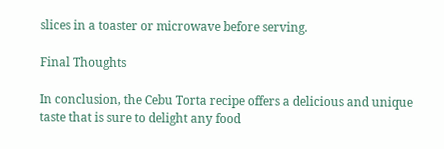slices in a toaster or microwave before serving.

Final Thoughts

In conclusion, the Cebu Torta recipe offers a delicious and unique taste that is sure to delight any food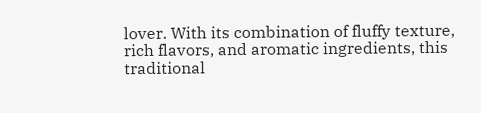lover. With its combination of fluffy texture, rich flavors, and aromatic ingredients, this traditional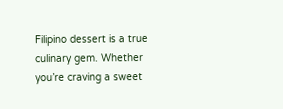Filipino dessert is a true culinary gem. Whether you’re craving a sweet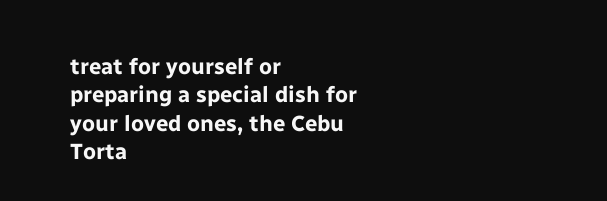treat for yourself or preparing a special dish for your loved ones, the Cebu Torta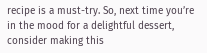recipe is a must-try. So, next time you’re in the mood for a delightful dessert, consider making this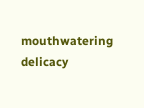mouthwatering delicacy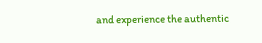and experience the authentic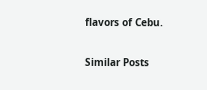flavors of Cebu.

Similar Posts